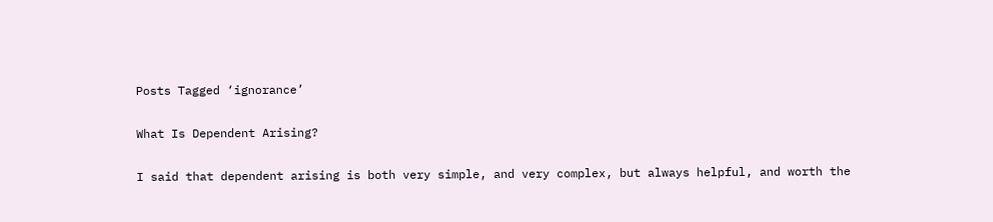Posts Tagged ‘ignorance’

What Is Dependent Arising?

I said that dependent arising is both very simple, and very complex, but always helpful, and worth the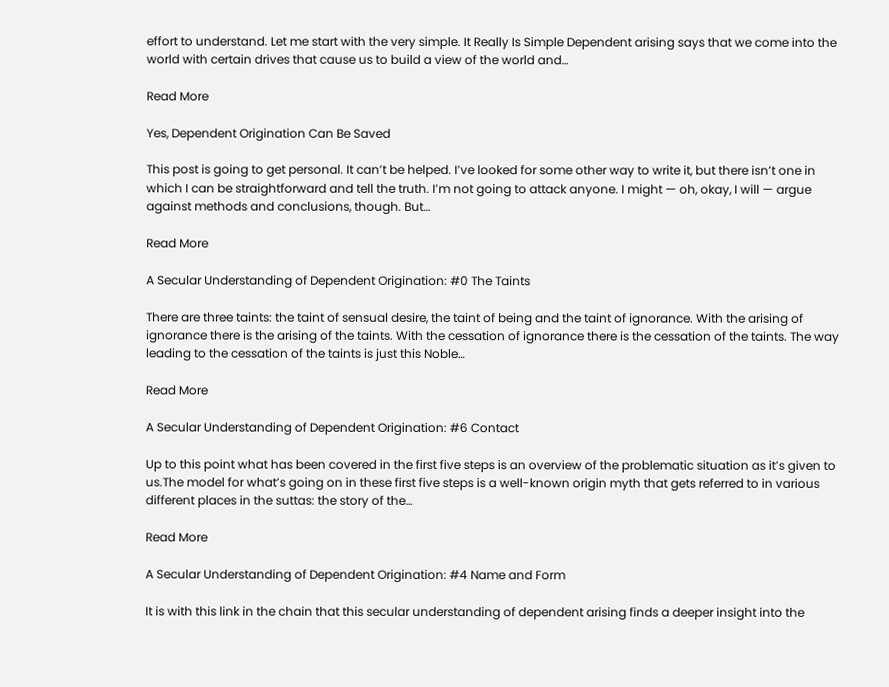effort to understand. Let me start with the very simple. It Really Is Simple Dependent arising says that we come into the world with certain drives that cause us to build a view of the world and…

Read More

Yes, Dependent Origination Can Be Saved

This post is going to get personal. It can’t be helped. I’ve looked for some other way to write it, but there isn’t one in which I can be straightforward and tell the truth. I’m not going to attack anyone. I might — oh, okay, I will — argue against methods and conclusions, though. But…

Read More

A Secular Understanding of Dependent Origination: #0 The Taints

There are three taints: the taint of sensual desire, the taint of being and the taint of ignorance. With the arising of ignorance there is the arising of the taints. With the cessation of ignorance there is the cessation of the taints. The way leading to the cessation of the taints is just this Noble…

Read More

A Secular Understanding of Dependent Origination: #6 Contact

Up to this point what has been covered in the first five steps is an overview of the problematic situation as it’s given to us.The model for what’s going on in these first five steps is a well-known origin myth that gets referred to in various different places in the suttas: the story of the…

Read More

A Secular Understanding of Dependent Origination: #4 Name and Form

It is with this link in the chain that this secular understanding of dependent arising finds a deeper insight into the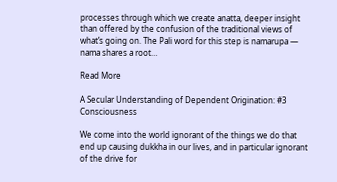processes through which we create anatta, deeper insight than offered by the confusion of the traditional views of what’s going on. The Pali word for this step is namarupa — nama shares a root…

Read More

A Secular Understanding of Dependent Origination: #3 Consciousness

We come into the world ignorant of the things we do that end up causing dukkha in our lives, and in particular ignorant of the drive for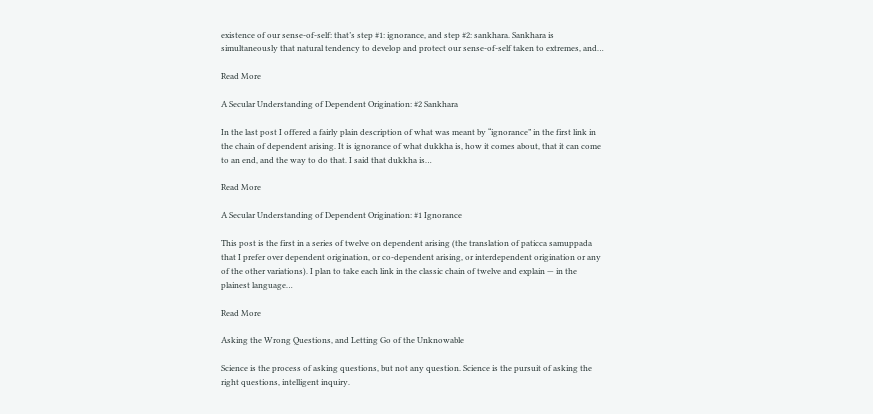existence of our sense-of-self: that’s step #1: ignorance, and step #2: sankhara. Sankhara is simultaneously that natural tendency to develop and protect our sense-of-self taken to extremes, and…

Read More

A Secular Understanding of Dependent Origination: #2 Sankhara

In the last post I offered a fairly plain description of what was meant by “ignorance” in the first link in the chain of dependent arising. It is ignorance of what dukkha is, how it comes about, that it can come to an end, and the way to do that. I said that dukkha is…

Read More

A Secular Understanding of Dependent Origination: #1 Ignorance

This post is the first in a series of twelve on dependent arising (the translation of paticca samuppada that I prefer over dependent origination, or co-dependent arising, or interdependent origination or any of the other variations). I plan to take each link in the classic chain of twelve and explain — in the plainest language…

Read More

Asking the Wrong Questions, and Letting Go of the Unknowable

Science is the process of asking questions, but not any question. Science is the pursuit of asking the right questions, intelligent inquiry.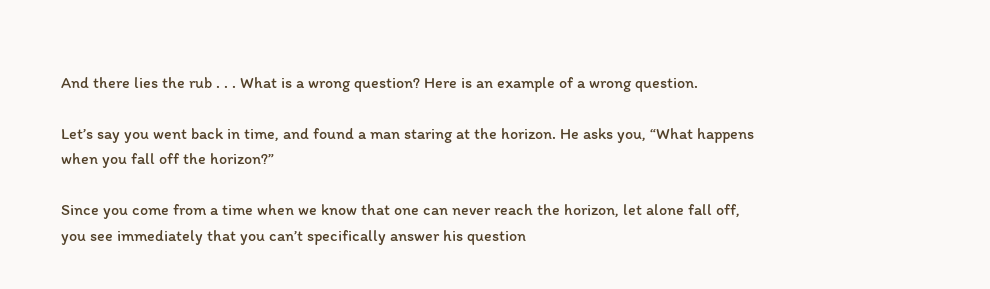And there lies the rub . . . What is a wrong question? Here is an example of a wrong question.

Let’s say you went back in time, and found a man staring at the horizon. He asks you, “What happens when you fall off the horizon?”

Since you come from a time when we know that one can never reach the horizon, let alone fall off, you see immediately that you can’t specifically answer his question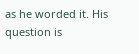as he worded it. His question is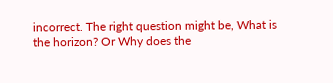incorrect. The right question might be, What is the horizon? Or Why does the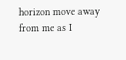horizon move away from me as I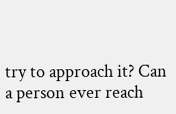try to approach it? Can a person ever reach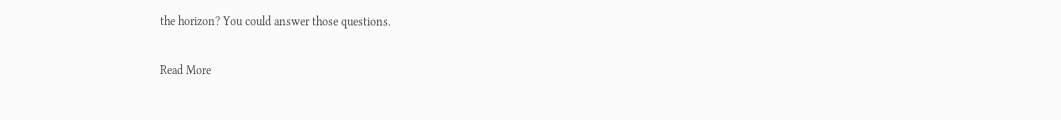the horizon? You could answer those questions.

Read More